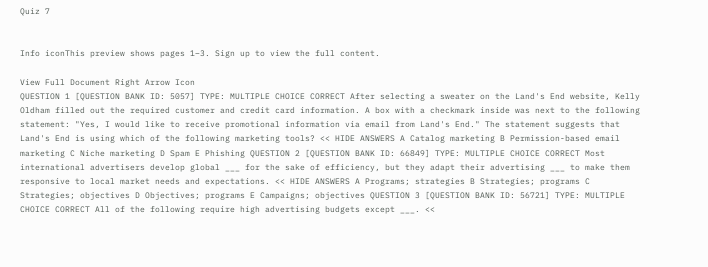Quiz 7


Info iconThis preview shows pages 1–3. Sign up to view the full content.

View Full Document Right Arrow Icon
QUESTION 1 [QUESTION BANK ID: 5057] TYPE: MULTIPLE CHOICE CORRECT After selecting a sweater on the Land's End website, Kelly Oldham filled out the required customer and credit card information. A box with a checkmark inside was next to the following statement: "Yes, I would like to receive promotional information via email from Land's End." The statement suggests that Land's End is using which of the following marketing tools? << HIDE ANSWERS A Catalog marketing B Permission-based email marketing C Niche marketing D Spam E Phishing QUESTION 2 [QUESTION BANK ID: 66849] TYPE: MULTIPLE CHOICE CORRECT Most international advertisers develop global ___ for the sake of efficiency, but they adapt their advertising ___ to make them responsive to local market needs and expectations. << HIDE ANSWERS A Programs; strategies B Strategies; programs C Strategies; objectives D Objectives; programs E Campaigns; objectives QUESTION 3 [QUESTION BANK ID: 56721] TYPE: MULTIPLE CHOICE CORRECT All of the following require high advertising budgets except ___. <<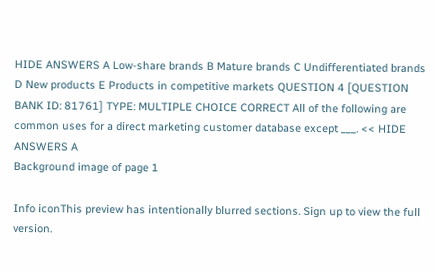HIDE ANSWERS A Low-share brands B Mature brands C Undifferentiated brands D New products E Products in competitive markets QUESTION 4 [QUESTION BANK ID: 81761] TYPE: MULTIPLE CHOICE CORRECT All of the following are common uses for a direct marketing customer database except ___. << HIDE ANSWERS A
Background image of page 1

Info iconThis preview has intentionally blurred sections. Sign up to view the full version.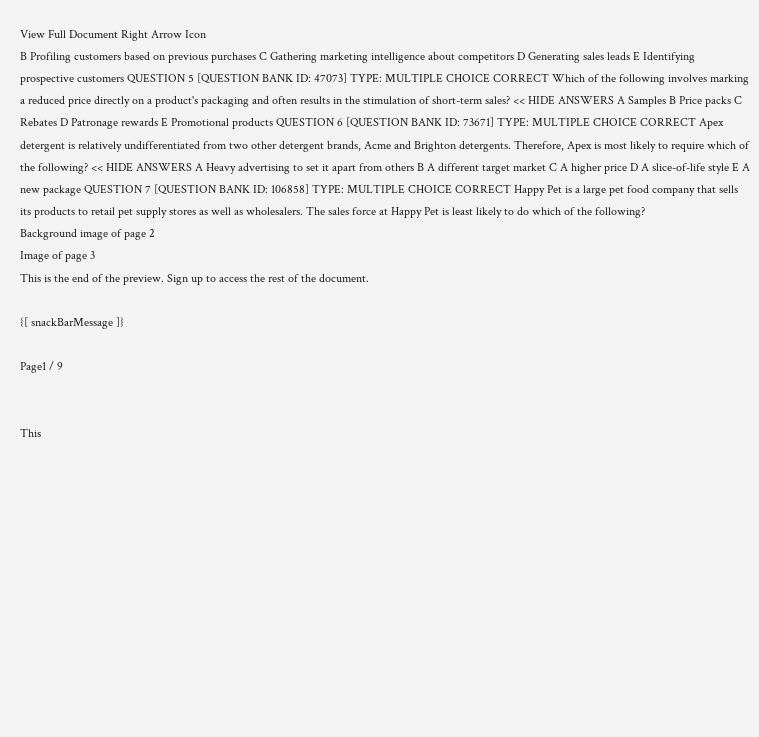View Full Document Right Arrow Icon
B Profiling customers based on previous purchases C Gathering marketing intelligence about competitors D Generating sales leads E Identifying prospective customers QUESTION 5 [QUESTION BANK ID: 47073] TYPE: MULTIPLE CHOICE CORRECT Which of the following involves marking a reduced price directly on a product's packaging and often results in the stimulation of short-term sales? << HIDE ANSWERS A Samples B Price packs C Rebates D Patronage rewards E Promotional products QUESTION 6 [QUESTION BANK ID: 73671] TYPE: MULTIPLE CHOICE CORRECT Apex detergent is relatively undifferentiated from two other detergent brands, Acme and Brighton detergents. Therefore, Apex is most likely to require which of the following? << HIDE ANSWERS A Heavy advertising to set it apart from others B A different target market C A higher price D A slice-of-life style E A new package QUESTION 7 [QUESTION BANK ID: 106858] TYPE: MULTIPLE CHOICE CORRECT Happy Pet is a large pet food company that sells its products to retail pet supply stores as well as wholesalers. The sales force at Happy Pet is least likely to do which of the following?
Background image of page 2
Image of page 3
This is the end of the preview. Sign up to access the rest of the document.

{[ snackBarMessage ]}

Page1 / 9


This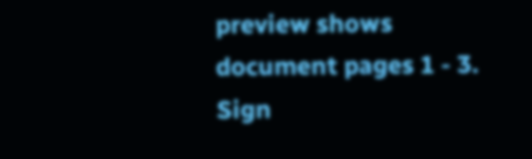preview shows document pages 1 - 3. Sign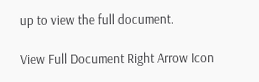up to view the full document.

View Full Document Right Arrow Icon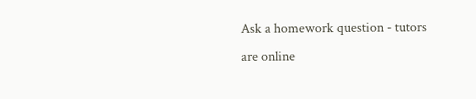Ask a homework question - tutors are online